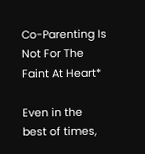Co-Parenting Is Not For The Faint At Heart*

Even in the best of times,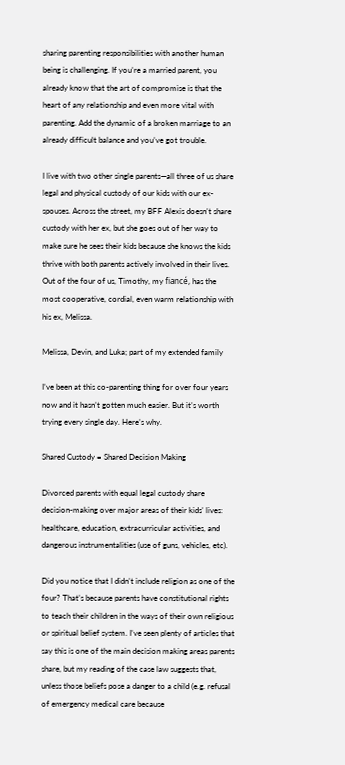sharing parenting responsibilities with another human being is challenging. If you’re a married parent, you already know that the art of compromise is that the heart of any relationship and even more vital with parenting. Add the dynamic of a broken marriage to an already difficult balance and you’ve got trouble.

I live with two other single parents—all three of us share legal and physical custody of our kids with our ex-spouses. Across the street, my BFF Alexis doesn’t share custody with her ex, but she goes out of her way to make sure he sees their kids because she knows the kids thrive with both parents actively involved in their lives. Out of the four of us, Timothy, my fiancé, has the most cooperative, cordial, even warm relationship with his ex, Melissa.

Melissa, Devin, and Luka; part of my extended family

I’ve been at this co-parenting thing for over four years now and it hasn’t gotten much easier. But it’s worth trying every single day. Here’s why.

Shared Custody = Shared Decision Making

Divorced parents with equal legal custody share decision-making over major areas of their kids’ lives: healthcare, education, extracurricular activities, and dangerous instrumentalities (use of guns, vehicles, etc).

Did you notice that I didn’t include religion as one of the four? That’s because parents have constitutional rights to teach their children in the ways of their own religious or spiritual belief system. I’ve seen plenty of articles that say this is one of the main decision making areas parents share, but my reading of the case law suggests that, unless those beliefs pose a danger to a child (e.g. refusal of emergency medical care because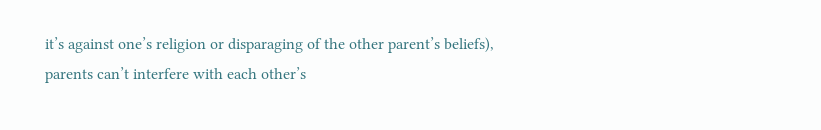it’s against one’s religion or disparaging of the other parent’s beliefs), parents can’t interfere with each other’s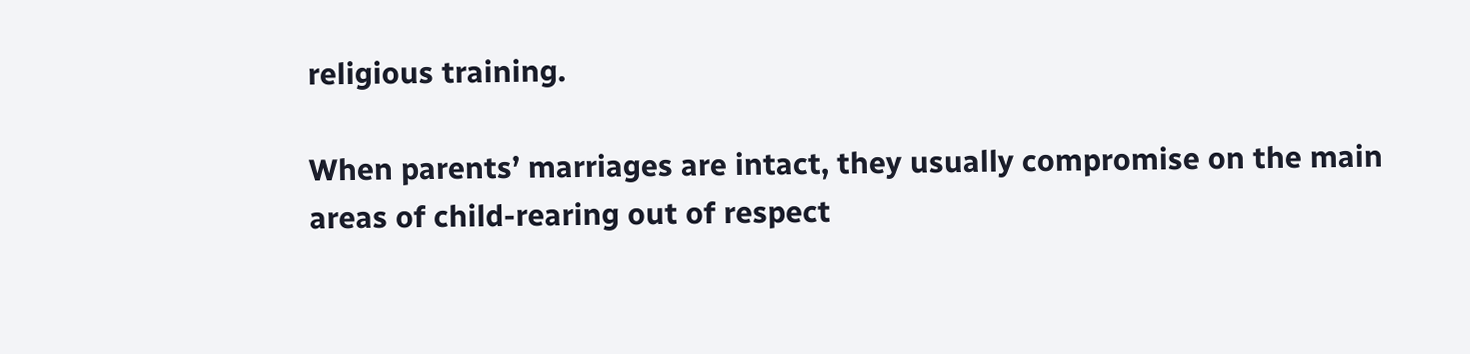religious training.

When parents’ marriages are intact, they usually compromise on the main areas of child-rearing out of respect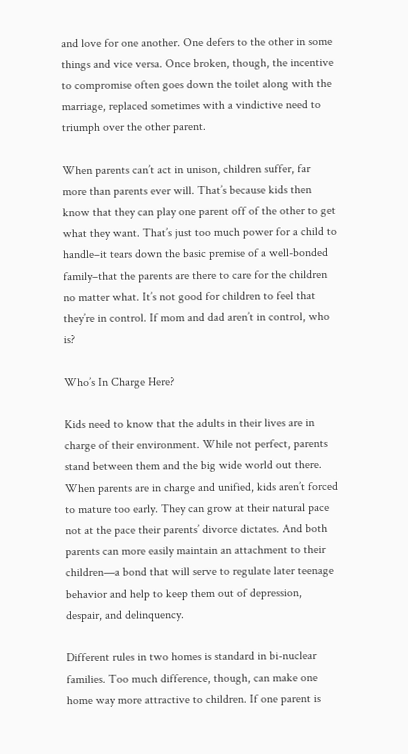and love for one another. One defers to the other in some things and vice versa. Once broken, though, the incentive to compromise often goes down the toilet along with the marriage, replaced sometimes with a vindictive need to triumph over the other parent.

When parents can’t act in unison, children suffer, far more than parents ever will. That’s because kids then know that they can play one parent off of the other to get what they want. That’s just too much power for a child to handle–it tears down the basic premise of a well-bonded family–that the parents are there to care for the children no matter what. It’s not good for children to feel that they’re in control. If mom and dad aren’t in control, who is?

Who’s In Charge Here?

Kids need to know that the adults in their lives are in charge of their environment. While not perfect, parents stand between them and the big wide world out there. When parents are in charge and unified, kids aren’t forced to mature too early. They can grow at their natural pace not at the pace their parents’ divorce dictates. And both parents can more easily maintain an attachment to their children—a bond that will serve to regulate later teenage behavior and help to keep them out of depression, despair, and delinquency.

Different rules in two homes is standard in bi-nuclear families. Too much difference, though, can make one home way more attractive to children. If one parent is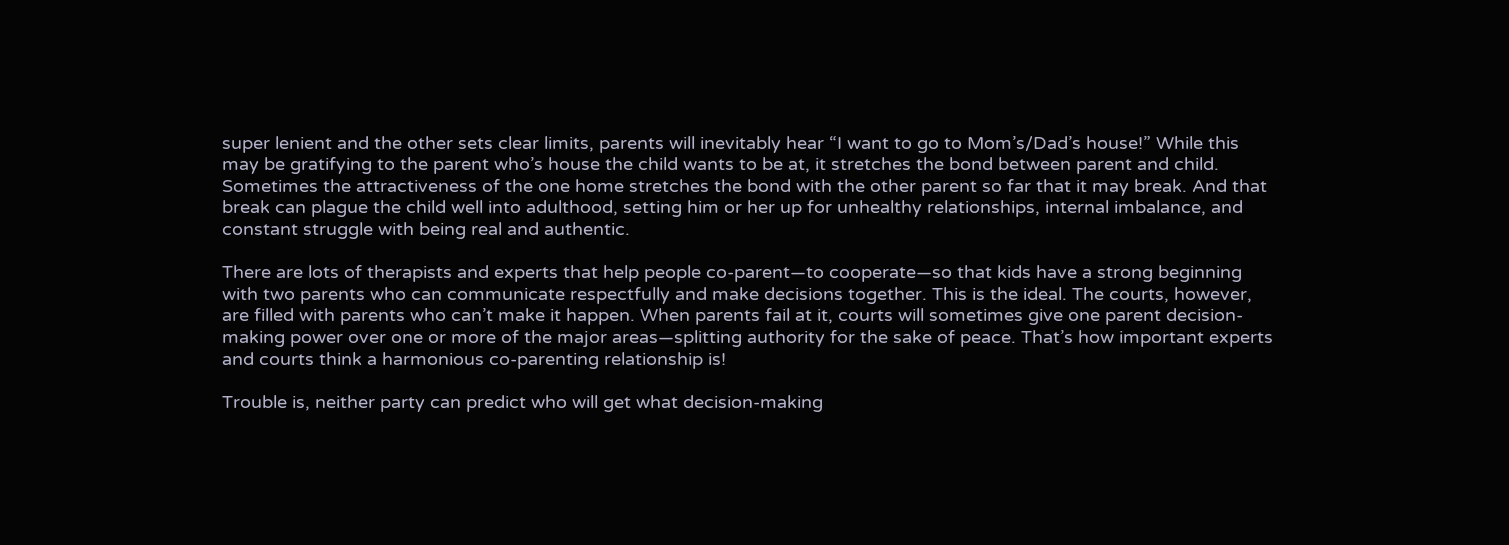super lenient and the other sets clear limits, parents will inevitably hear “I want to go to Mom’s/Dad’s house!” While this may be gratifying to the parent who’s house the child wants to be at, it stretches the bond between parent and child. Sometimes the attractiveness of the one home stretches the bond with the other parent so far that it may break. And that break can plague the child well into adulthood, setting him or her up for unhealthy relationships, internal imbalance, and constant struggle with being real and authentic.

There are lots of therapists and experts that help people co-parent—to cooperate—so that kids have a strong beginning with two parents who can communicate respectfully and make decisions together. This is the ideal. The courts, however, are filled with parents who can’t make it happen. When parents fail at it, courts will sometimes give one parent decision-making power over one or more of the major areas—splitting authority for the sake of peace. That’s how important experts and courts think a harmonious co-parenting relationship is!

Trouble is, neither party can predict who will get what decision-making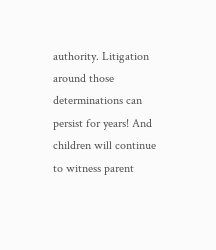authority. Litigation around those determinations can persist for years! And children will continue to witness parent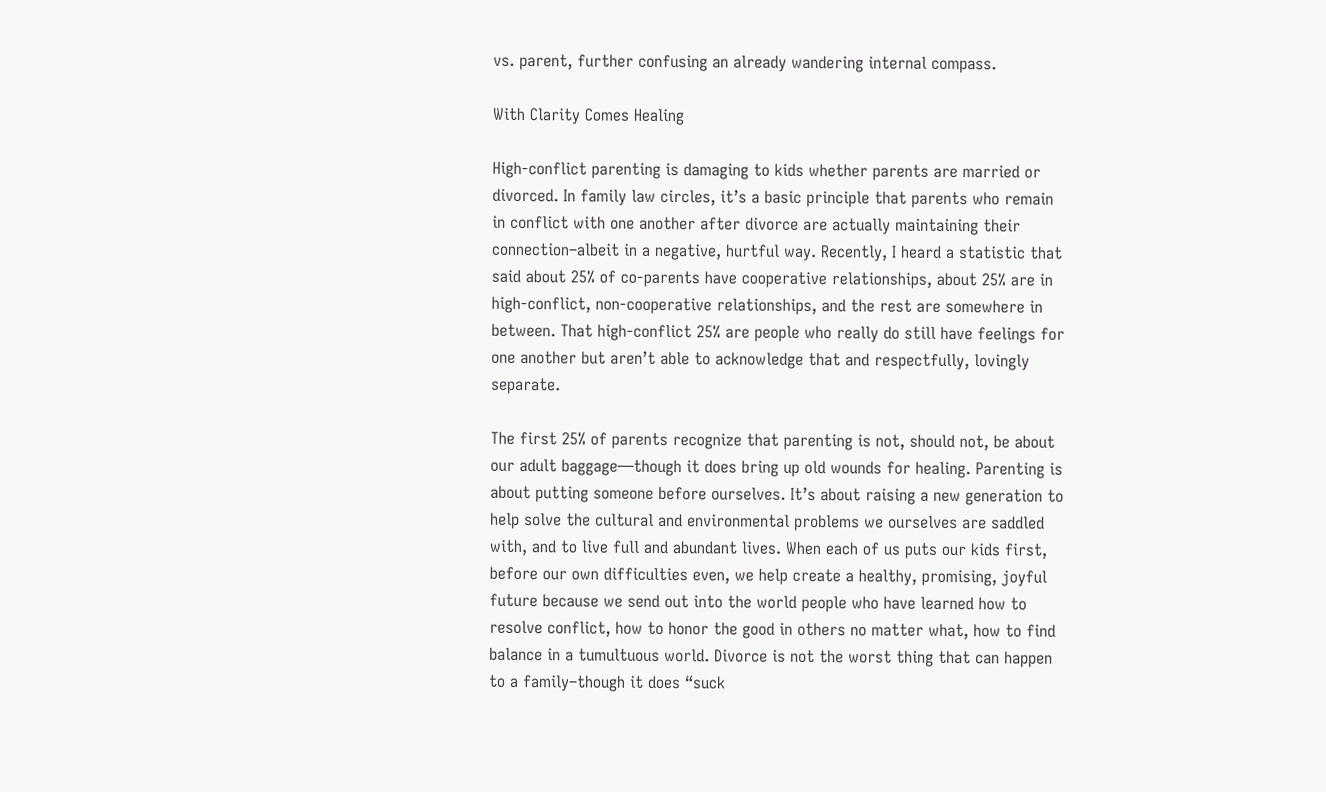vs. parent, further confusing an already wandering internal compass.

With Clarity Comes Healing

High-conflict parenting is damaging to kids whether parents are married or divorced. In family law circles, it’s a basic principle that parents who remain in conflict with one another after divorce are actually maintaining their connection–albeit in a negative, hurtful way. Recently, I heard a statistic that said about 25% of co-parents have cooperative relationships, about 25% are in high-conflict, non-cooperative relationships, and the rest are somewhere in between. That high-conflict 25% are people who really do still have feelings for one another but aren’t able to acknowledge that and respectfully, lovingly separate.

The first 25% of parents recognize that parenting is not, should not, be about our adult baggage—though it does bring up old wounds for healing. Parenting is about putting someone before ourselves. It’s about raising a new generation to help solve the cultural and environmental problems we ourselves are saddled with, and to live full and abundant lives. When each of us puts our kids first, before our own difficulties even, we help create a healthy, promising, joyful future because we send out into the world people who have learned how to resolve conflict, how to honor the good in others no matter what, how to find balance in a tumultuous world. Divorce is not the worst thing that can happen to a family–though it does “suck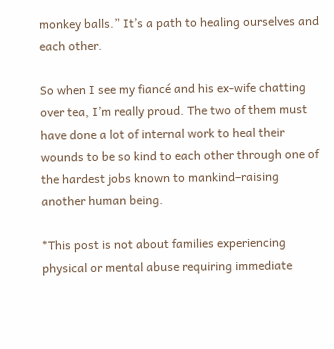monkey balls.” It’s a path to healing ourselves and each other.

So when I see my fiancé and his ex-wife chatting over tea, I’m really proud. The two of them must have done a lot of internal work to heal their wounds to be so kind to each other through one of the hardest jobs known to mankind–raising another human being.

*This post is not about families experiencing physical or mental abuse requiring immediate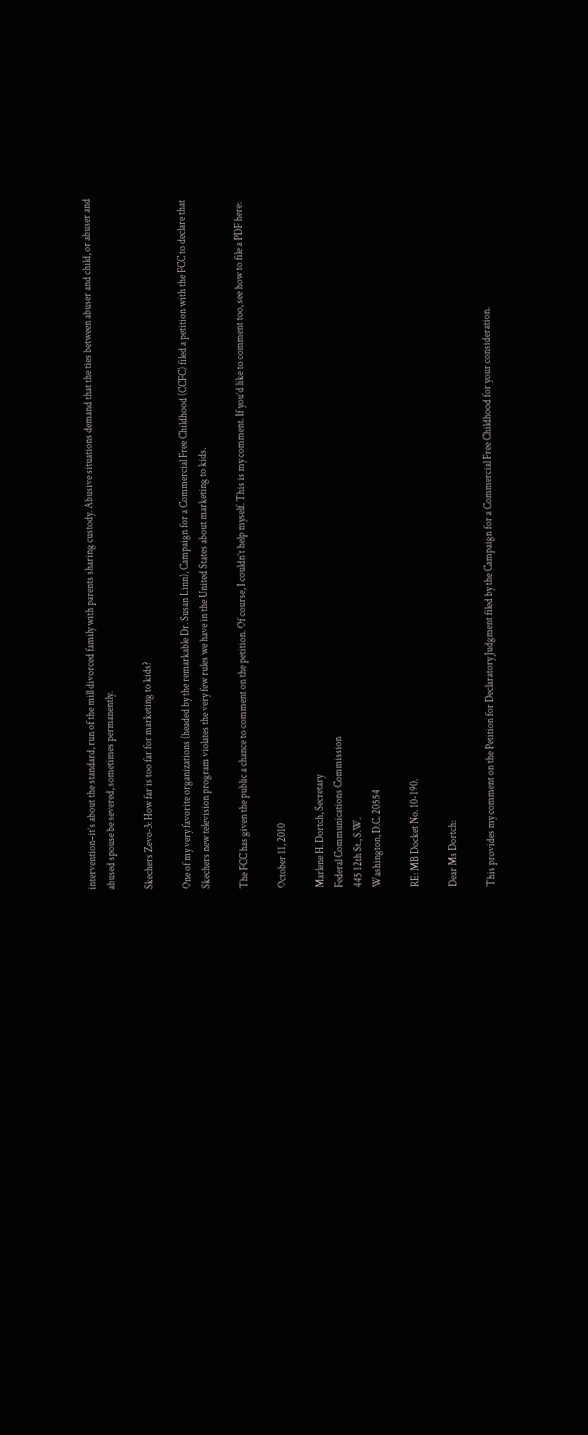intervention–it’s about the standard, run of the mill divorced family with parents sharing custody. Abusive situations demand that the ties between abuser and child, or abuser and abused spouse be severed, sometimes permanently.

Skechers Zevo-3: How far is too far for marketing to kids?

One of my very favorite organizations (headed by the remarkable Dr. Susan Linn), Campaign for a Commercial Free Childhood (CCFC) filed a petition with the FCC to declare that Skechers new television program violates the very few rules we have in the United States about marketing to kids.

The FCC has given the public a chance to comment on the petition. Of course, I couldn’t help myself. This is my comment. If you’d like to comment too, see how to file a PDF here:

October 11, 2010

Marlene H. Dortch, Secretary
Federal Communications Commission
445 12th St., S.W.
Washington, D.C. 20554

RE: MB Docket No. 10-190.

Dear Ms Dortch:

This provides my comment on the Petition for Declaratory Judgment filed by the Campaign for a Commercial Free Childhood for your consideration.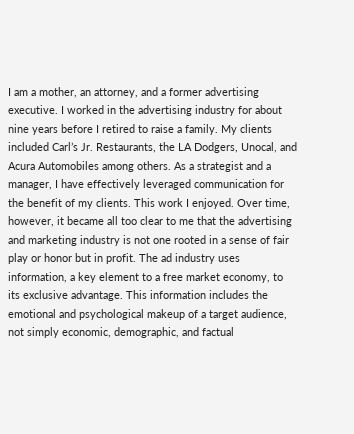I am a mother, an attorney, and a former advertising executive. I worked in the advertising industry for about nine years before I retired to raise a family. My clients included Carl’s Jr. Restaurants, the LA Dodgers, Unocal, and Acura Automobiles among others. As a strategist and a manager, I have effectively leveraged communication for the benefit of my clients. This work I enjoyed. Over time, however, it became all too clear to me that the advertising and marketing industry is not one rooted in a sense of fair play or honor but in profit. The ad industry uses information, a key element to a free market economy, to its exclusive advantage. This information includes the emotional and psychological makeup of a target audience, not simply economic, demographic, and factual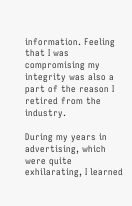information. Feeling that I was compromising my integrity was also a part of the reason I retired from the industry.

During my years in advertising, which were quite exhilarating, I learned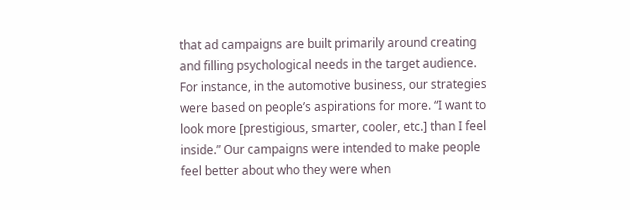that ad campaigns are built primarily around creating and filling psychological needs in the target audience. For instance, in the automotive business, our strategies were based on people’s aspirations for more. “I want to look more [prestigious, smarter, cooler, etc.] than I feel inside.” Our campaigns were intended to make people feel better about who they were when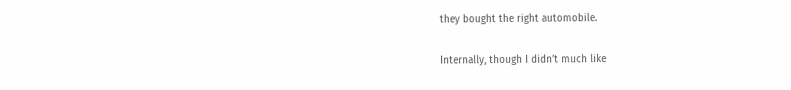they bought the right automobile.

Internally, though I didn’t much like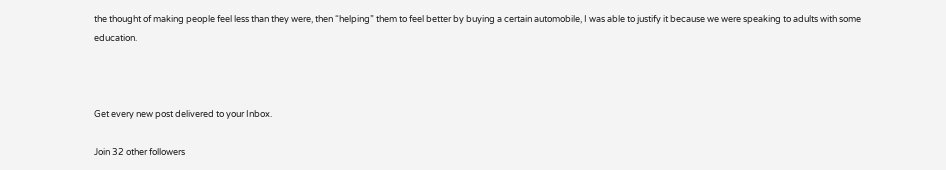the thought of making people feel less than they were, then “helping” them to feel better by buying a certain automobile, I was able to justify it because we were speaking to adults with some education.



Get every new post delivered to your Inbox.

Join 32 other followers